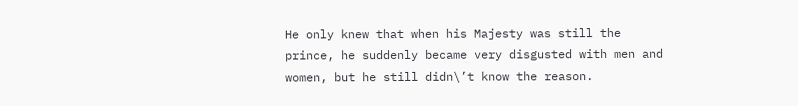He only knew that when his Majesty was still the prince, he suddenly became very disgusted with men and women, but he still didn\’t know the reason.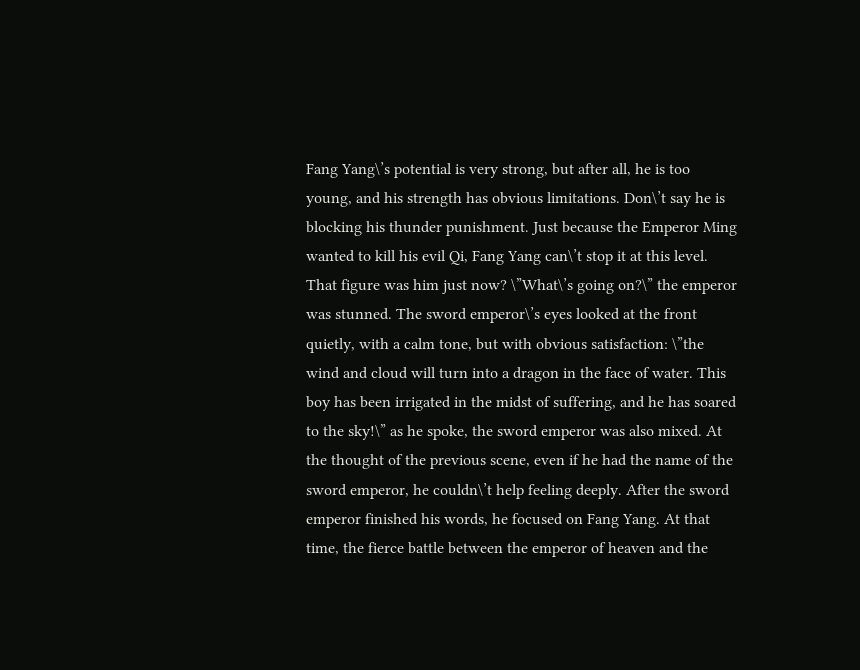Fang Yang\’s potential is very strong, but after all, he is too young, and his strength has obvious limitations. Don\’t say he is blocking his thunder punishment. Just because the Emperor Ming wanted to kill his evil Qi, Fang Yang can\’t stop it at this level. That figure was him just now? \”What\’s going on?\” the emperor was stunned. The sword emperor\’s eyes looked at the front quietly, with a calm tone, but with obvious satisfaction: \”the wind and cloud will turn into a dragon in the face of water. This boy has been irrigated in the midst of suffering, and he has soared to the sky!\” as he spoke, the sword emperor was also mixed. At the thought of the previous scene, even if he had the name of the sword emperor, he couldn\’t help feeling deeply. After the sword emperor finished his words, he focused on Fang Yang. At that time, the fierce battle between the emperor of heaven and the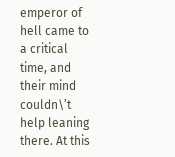emperor of hell came to a critical time, and their mind couldn\’t help leaning there. At this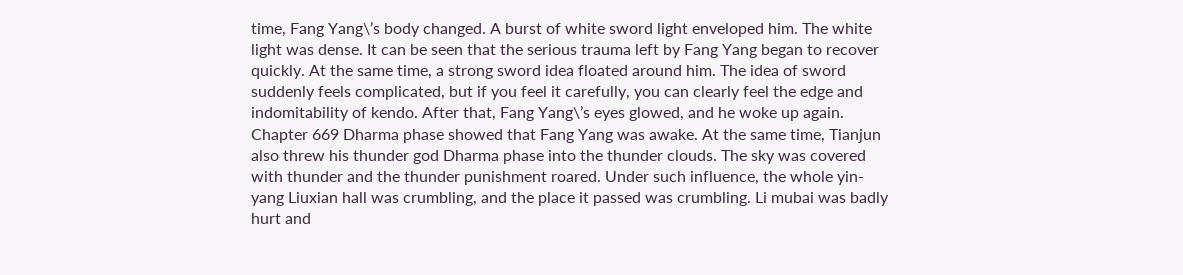time, Fang Yang\’s body changed. A burst of white sword light enveloped him. The white light was dense. It can be seen that the serious trauma left by Fang Yang began to recover quickly. At the same time, a strong sword idea floated around him. The idea of sword suddenly feels complicated, but if you feel it carefully, you can clearly feel the edge and indomitability of kendo. After that, Fang Yang\’s eyes glowed, and he woke up again. Chapter 669 Dharma phase showed that Fang Yang was awake. At the same time, Tianjun also threw his thunder god Dharma phase into the thunder clouds. The sky was covered with thunder and the thunder punishment roared. Under such influence, the whole yin-yang Liuxian hall was crumbling, and the place it passed was crumbling. Li mubai was badly hurt and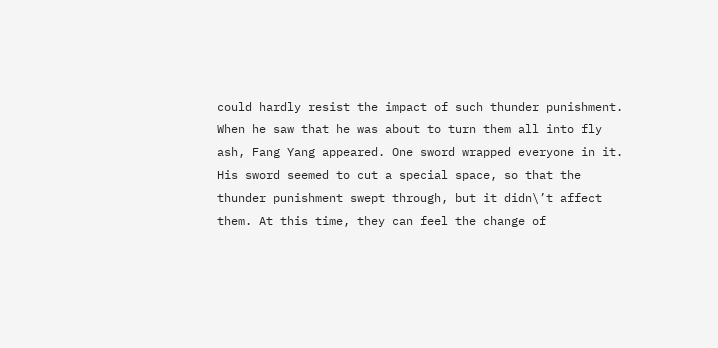could hardly resist the impact of such thunder punishment. When he saw that he was about to turn them all into fly ash, Fang Yang appeared. One sword wrapped everyone in it. His sword seemed to cut a special space, so that the thunder punishment swept through, but it didn\’t affect them. At this time, they can feel the change of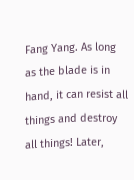Fang Yang. As long as the blade is in hand, it can resist all things and destroy all things! Later,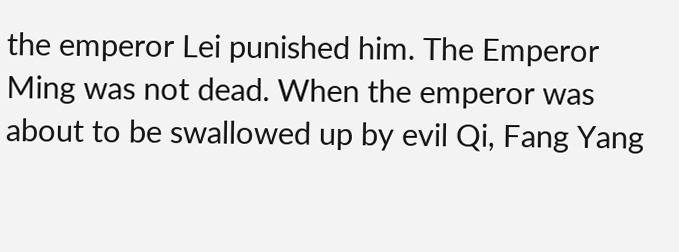the emperor Lei punished him. The Emperor Ming was not dead. When the emperor was about to be swallowed up by evil Qi, Fang Yang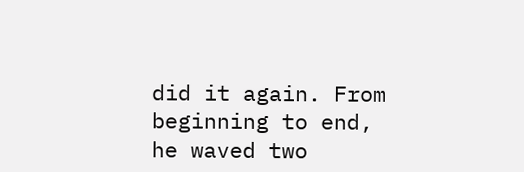did it again. From beginning to end, he waved two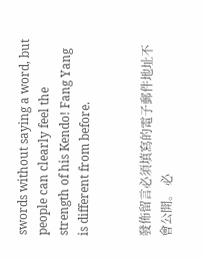swords without saying a word, but people can clearly feel the strength of his Kendo! Fang Yang is different from before.


發佈留言必須填寫的電子郵件地址不會公開。 必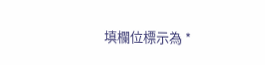填欄位標示為 *